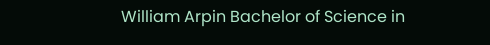William Arpin Bachelor of Science in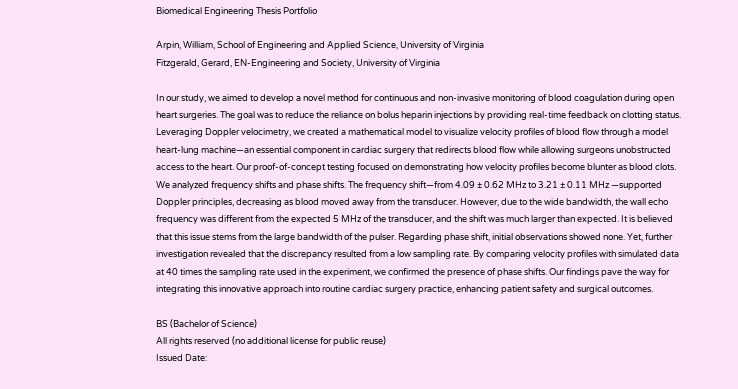Biomedical Engineering Thesis Portfolio

Arpin, William, School of Engineering and Applied Science, University of Virginia
Fitzgerald, Gerard, EN-Engineering and Society, University of Virginia

In our study, we aimed to develop a novel method for continuous and non-invasive monitoring of blood coagulation during open heart surgeries. The goal was to reduce the reliance on bolus heparin injections by providing real-time feedback on clotting status. Leveraging Doppler velocimetry, we created a mathematical model to visualize velocity profiles of blood flow through a model heart-lung machine—an essential component in cardiac surgery that redirects blood flow while allowing surgeons unobstructed access to the heart. Our proof-of-concept testing focused on demonstrating how velocity profiles become blunter as blood clots. We analyzed frequency shifts and phase shifts. The frequency shift—from 4.09 ± 0.62 MHz to 3.21 ± 0.11 MHz —supported Doppler principles, decreasing as blood moved away from the transducer. However, due to the wide bandwidth, the wall echo frequency was different from the expected 5 MHz of the transducer, and the shift was much larger than expected. It is believed that this issue stems from the large bandwidth of the pulser. Regarding phase shift, initial observations showed none. Yet, further investigation revealed that the discrepancy resulted from a low sampling rate. By comparing velocity profiles with simulated data at 40 times the sampling rate used in the experiment, we confirmed the presence of phase shifts. Our findings pave the way for integrating this innovative approach into routine cardiac surgery practice, enhancing patient safety and surgical outcomes.

BS (Bachelor of Science)
All rights reserved (no additional license for public reuse)
Issued Date: